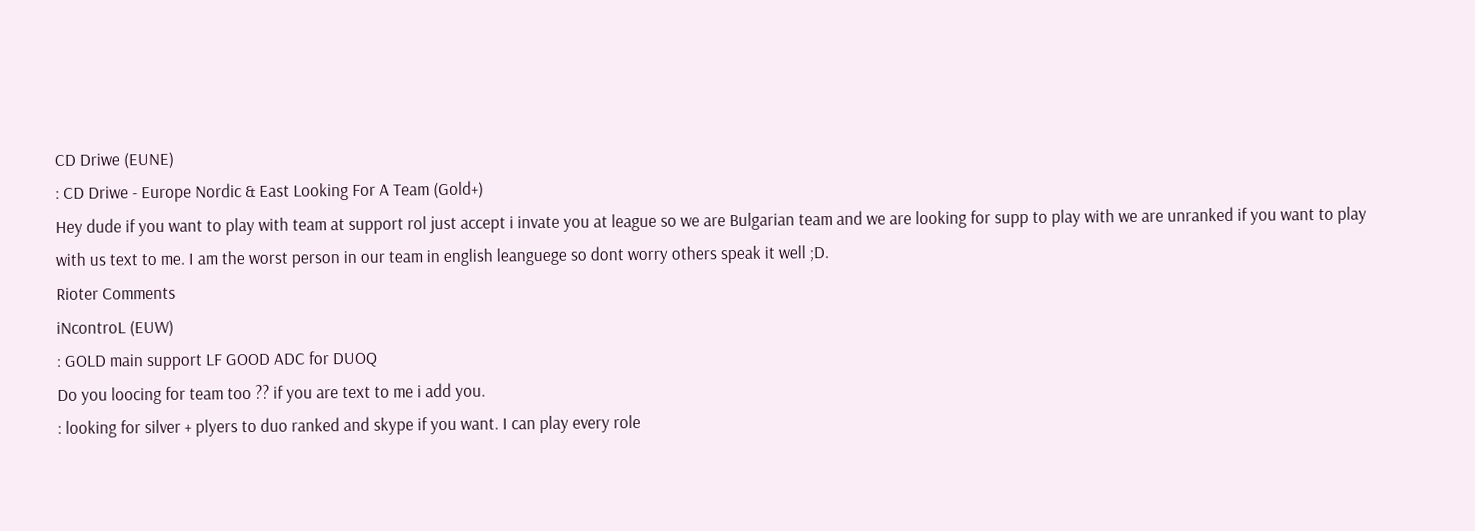CD Driwe (EUNE)
: CD Driwe - Europe Nordic & East Looking For A Team (Gold+)
Hey dude if you want to play with team at support rol just accept i invate you at league so we are Bulgarian team and we are looking for supp to play with we are unranked if you want to play with us text to me. I am the worst person in our team in english leanguege so dont worry others speak it well ;D.
Rioter Comments
iNcontroL (EUW)
: GOLD main support LF GOOD ADC for DUOQ
Do you loocing for team too ?? if you are text to me i add you.
: looking for silver + plyers to duo ranked and skype if you want. I can play every role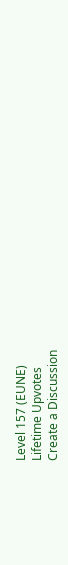Level 157 (EUNE)
Lifetime Upvotes
Create a Discussion